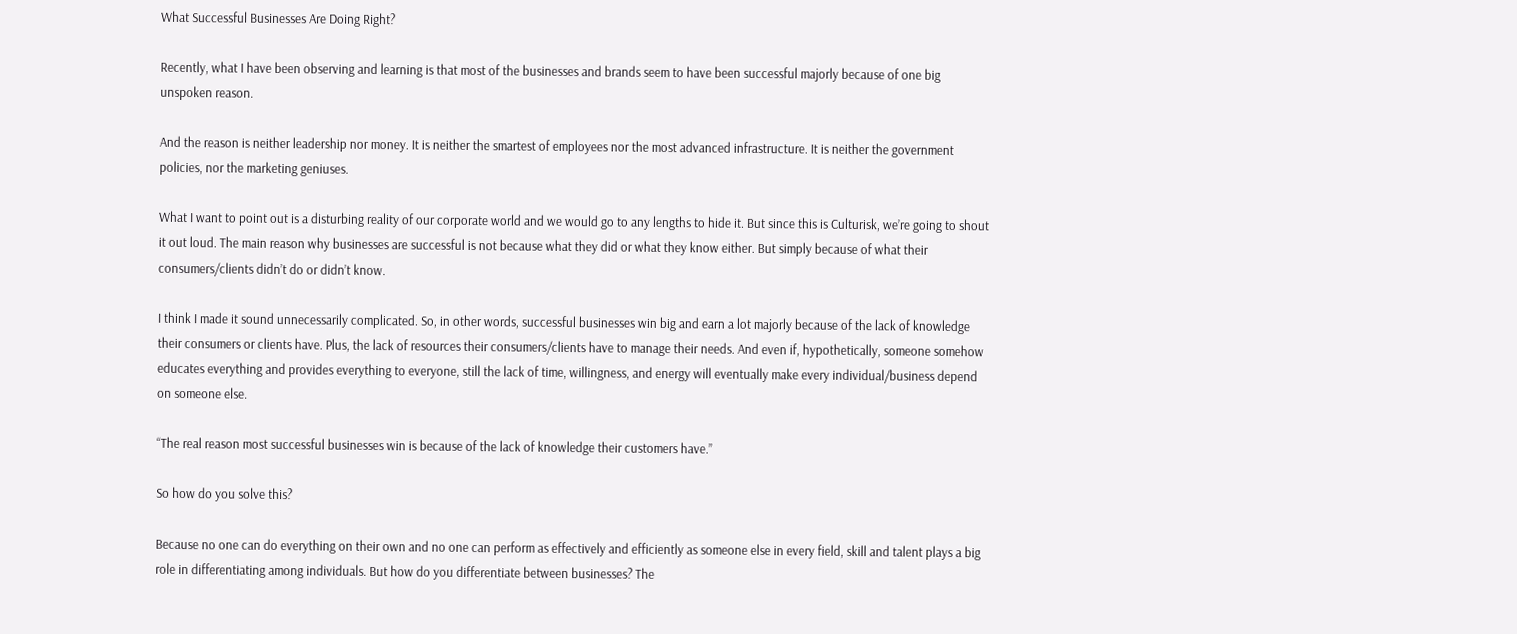What Successful Businesses Are Doing Right?

Recently, what I have been observing and learning is that most of the businesses and brands seem to have been successful majorly because of one big unspoken reason.

And the reason is neither leadership nor money. It is neither the smartest of employees nor the most advanced infrastructure. It is neither the government policies, nor the marketing geniuses.

What I want to point out is a disturbing reality of our corporate world and we would go to any lengths to hide it. But since this is Culturisk, we’re going to shout it out loud. The main reason why businesses are successful is not because what they did or what they know either. But simply because of what their consumers/clients didn’t do or didn’t know.

I think I made it sound unnecessarily complicated. So, in other words, successful businesses win big and earn a lot majorly because of the lack of knowledge their consumers or clients have. Plus, the lack of resources their consumers/clients have to manage their needs. And even if, hypothetically, someone somehow educates everything and provides everything to everyone, still the lack of time, willingness, and energy will eventually make every individual/business depend on someone else.

“The real reason most successful businesses win is because of the lack of knowledge their customers have.”

So how do you solve this?

Because no one can do everything on their own and no one can perform as effectively and efficiently as someone else in every field, skill and talent plays a big role in differentiating among individuals. But how do you differentiate between businesses? The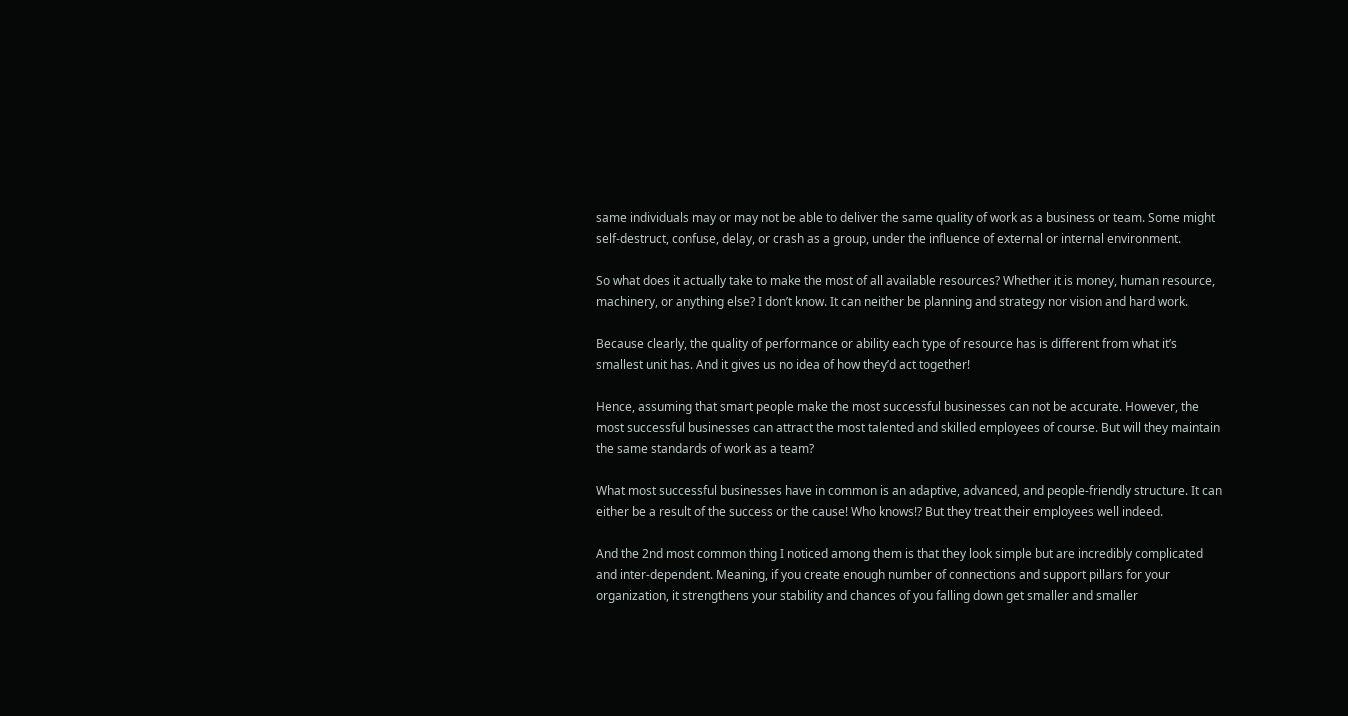same individuals may or may not be able to deliver the same quality of work as a business or team. Some might self-destruct, confuse, delay, or crash as a group, under the influence of external or internal environment.

So what does it actually take to make the most of all available resources? Whether it is money, human resource, machinery, or anything else? I don’t know. It can neither be planning and strategy nor vision and hard work.

Because clearly, the quality of performance or ability each type of resource has is different from what it’s smallest unit has. And it gives us no idea of how they’d act together!

Hence, assuming that smart people make the most successful businesses can not be accurate. However, the most successful businesses can attract the most talented and skilled employees of course. But will they maintain the same standards of work as a team?

What most successful businesses have in common is an adaptive, advanced, and people-friendly structure. It can either be a result of the success or the cause! Who knows!? But they treat their employees well indeed.

And the 2nd most common thing I noticed among them is that they look simple but are incredibly complicated and inter-dependent. Meaning, if you create enough number of connections and support pillars for your organization, it strengthens your stability and chances of you falling down get smaller and smaller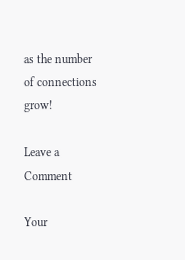as the number of connections grow!

Leave a Comment

Your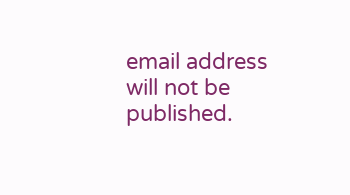email address will not be published.